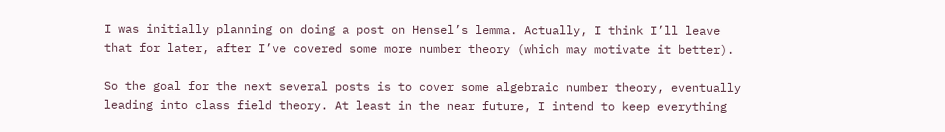I was initially planning on doing a post on Hensel’s lemma. Actually, I think I’ll leave that for later, after I’ve covered some more number theory (which may motivate it better).

So the goal for the next several posts is to cover some algebraic number theory, eventually leading into class field theory. At least in the near future, I intend to keep everything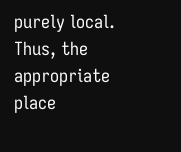purely local. Thus, the appropriate place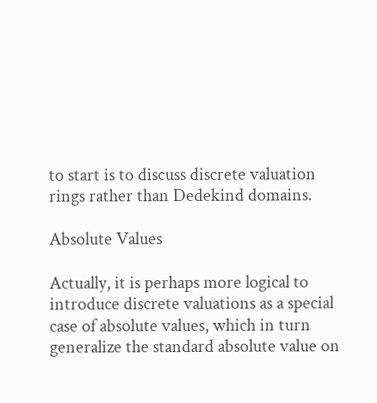to start is to discuss discrete valuation rings rather than Dedekind domains.

Absolute Values

Actually, it is perhaps more logical to introduce discrete valuations as a special case of absolute values, which in turn generalize the standard absolute value on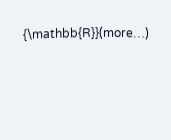{\mathbb{R}}(more…)